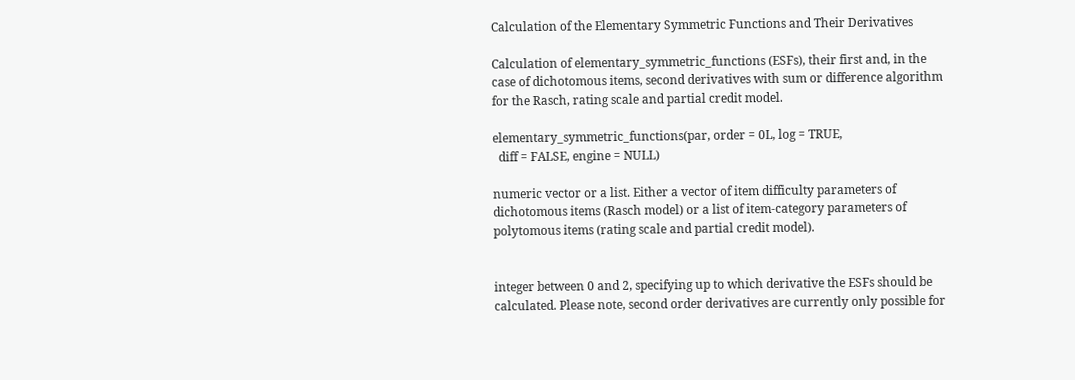Calculation of the Elementary Symmetric Functions and Their Derivatives

Calculation of elementary_symmetric_functions (ESFs), their first and, in the case of dichotomous items, second derivatives with sum or difference algorithm for the Rasch, rating scale and partial credit model.

elementary_symmetric_functions(par, order = 0L, log = TRUE,
  diff = FALSE, engine = NULL)

numeric vector or a list. Either a vector of item difficulty parameters of dichotomous items (Rasch model) or a list of item-category parameters of polytomous items (rating scale and partial credit model).


integer between 0 and 2, specifying up to which derivative the ESFs should be calculated. Please note, second order derivatives are currently only possible for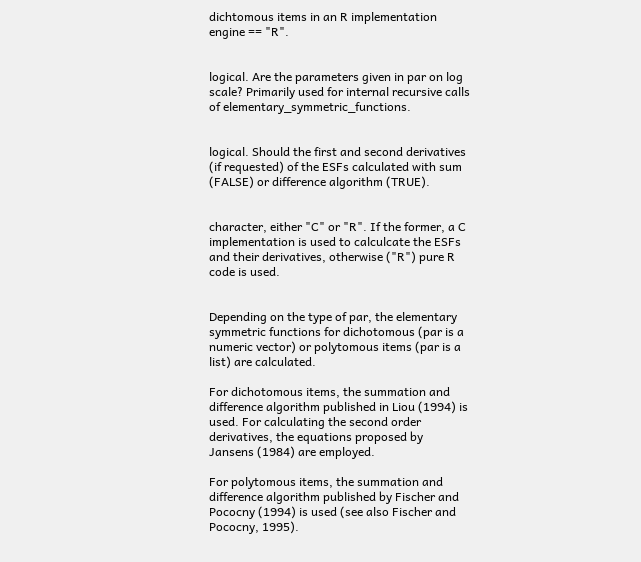dichtomous items in an R implementation engine == "R".


logical. Are the parameters given in par on log scale? Primarily used for internal recursive calls of elementary_symmetric_functions.


logical. Should the first and second derivatives (if requested) of the ESFs calculated with sum (FALSE) or difference algorithm (TRUE).


character, either "C" or "R". If the former, a C implementation is used to calculcate the ESFs and their derivatives, otherwise ("R") pure R code is used.


Depending on the type of par, the elementary symmetric functions for dichotomous (par is a numeric vector) or polytomous items (par is a list) are calculated.

For dichotomous items, the summation and difference algorithm published in Liou (1994) is used. For calculating the second order derivatives, the equations proposed by Jansens (1984) are employed.

For polytomous items, the summation and difference algorithm published by Fischer and Pococny (1994) is used (see also Fischer and Pococny, 1995).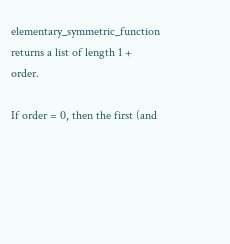elementary_symmetric_function returns a list of length 1 + order.

If order = 0, then the first (and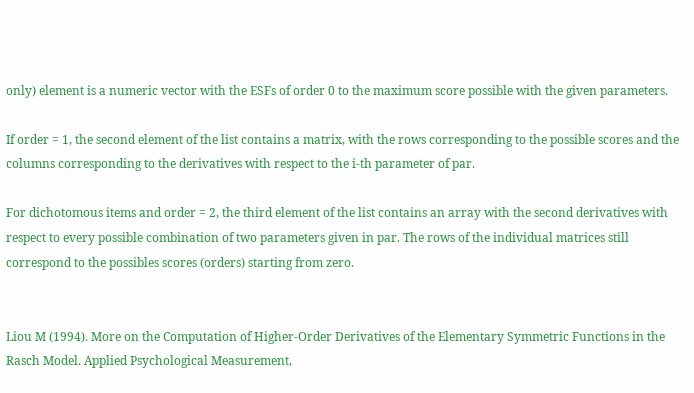only) element is a numeric vector with the ESFs of order 0 to the maximum score possible with the given parameters.

If order = 1, the second element of the list contains a matrix, with the rows corresponding to the possible scores and the columns corresponding to the derivatives with respect to the i-th parameter of par.

For dichotomous items and order = 2, the third element of the list contains an array with the second derivatives with respect to every possible combination of two parameters given in par. The rows of the individual matrices still correspond to the possibles scores (orders) starting from zero.


Liou M (1994). More on the Computation of Higher-Order Derivatives of the Elementary Symmetric Functions in the Rasch Model. Applied Psychological Measurement,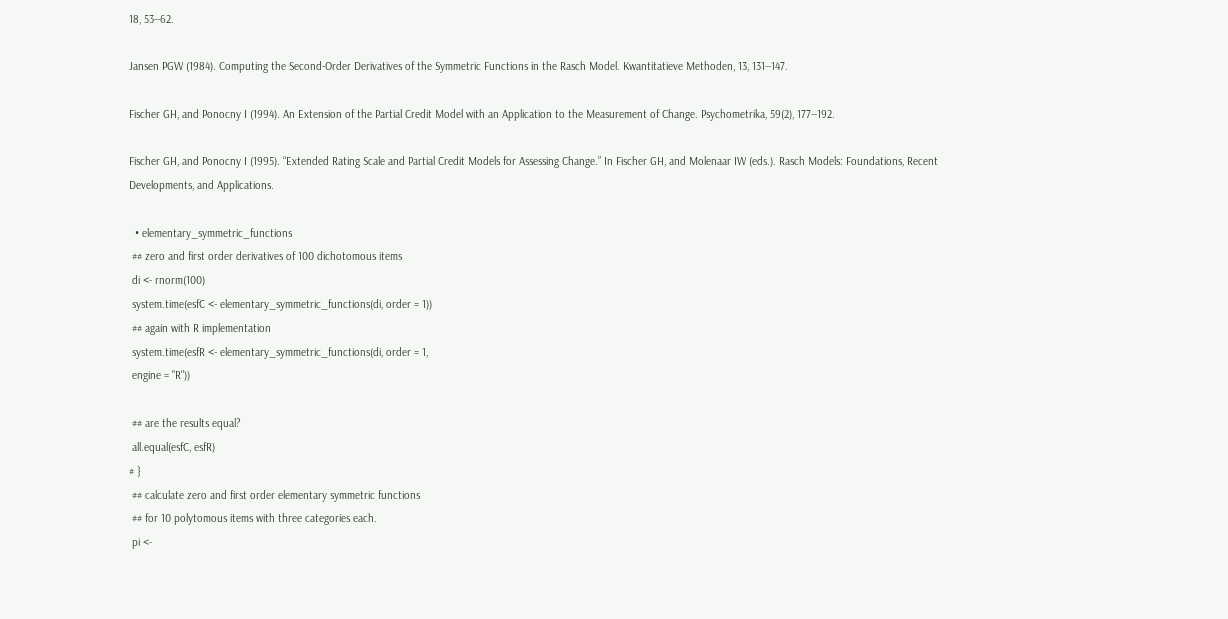18, 53--62.

Jansen PGW (1984). Computing the Second-Order Derivatives of the Symmetric Functions in the Rasch Model. Kwantitatieve Methoden, 13, 131--147.

Fischer GH, and Ponocny I (1994). An Extension of the Partial Credit Model with an Application to the Measurement of Change. Psychometrika, 59(2), 177--192.

Fischer GH, and Ponocny I (1995). “Extended Rating Scale and Partial Credit Models for Assessing Change.” In Fischer GH, and Molenaar IW (eds.). Rasch Models: Foundations, Recent Developments, and Applications.

  • elementary_symmetric_functions
 ## zero and first order derivatives of 100 dichotomous items
 di <- rnorm(100)
 system.time(esfC <- elementary_symmetric_functions(di, order = 1))
 ## again with R implementation
 system.time(esfR <- elementary_symmetric_functions(di, order = 1,
 engine = "R"))

 ## are the results equal?
 all.equal(esfC, esfR)
# }
 ## calculate zero and first order elementary symmetric functions
 ## for 10 polytomous items with three categories each.
 pi <-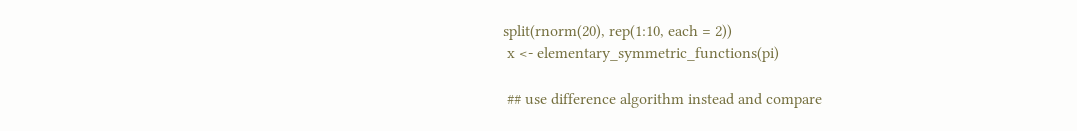split(rnorm(20), rep(1:10, each = 2))
 x <- elementary_symmetric_functions(pi)

 ## use difference algorithm instead and compare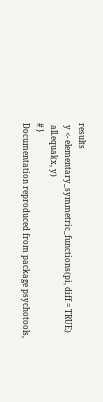results
 y <- elementary_symmetric_functions(pi, diff = TRUE)
 all.equal(x, y)
# }
Documentation reproduced from package psychotools,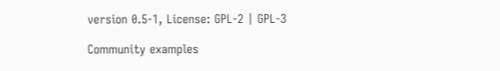version 0.5-1, License: GPL-2 | GPL-3

Community examples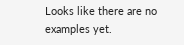Looks like there are no examples yet.